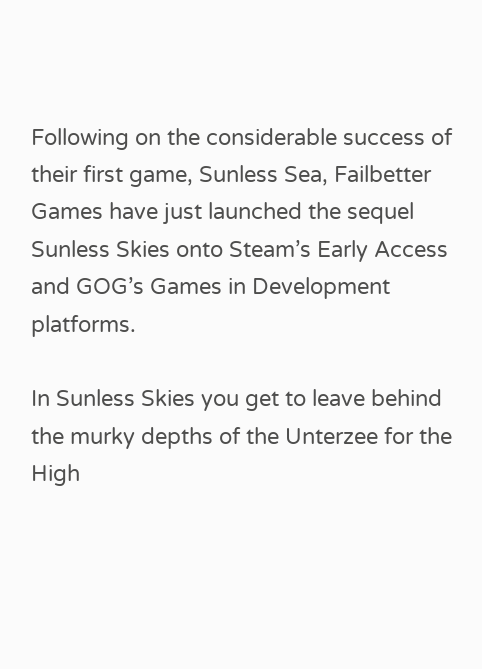Following on the considerable success of their first game, Sunless Sea, Failbetter Games have just launched the sequel Sunless Skies onto Steam’s Early Access and GOG’s Games in Development platforms.

In Sunless Skies you get to leave behind the murky depths of the Unterzee for the High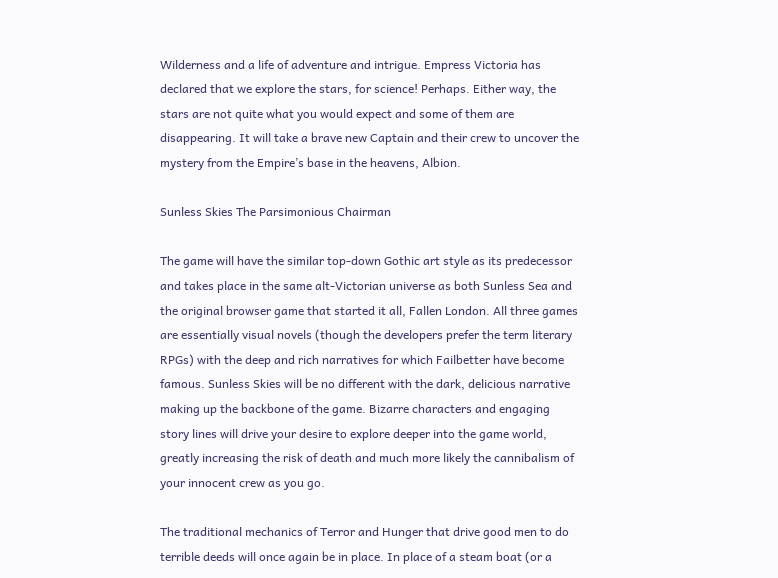Wilderness and a life of adventure and intrigue. Empress Victoria has declared that we explore the stars, for science! Perhaps. Either way, the stars are not quite what you would expect and some of them are disappearing. It will take a brave new Captain and their crew to uncover the mystery from the Empire’s base in the heavens, Albion.

Sunless Skies The Parsimonious Chairman

The game will have the similar top-down Gothic art style as its predecessor and takes place in the same alt-Victorian universe as both Sunless Sea and the original browser game that started it all, Fallen London. All three games are essentially visual novels (though the developers prefer the term literary RPGs) with the deep and rich narratives for which Failbetter have become famous. Sunless Skies will be no different with the dark, delicious narrative making up the backbone of the game. Bizarre characters and engaging story lines will drive your desire to explore deeper into the game world, greatly increasing the risk of death and much more likely the cannibalism of your innocent crew as you go.

The traditional mechanics of Terror and Hunger that drive good men to do terrible deeds will once again be in place. In place of a steam boat (or a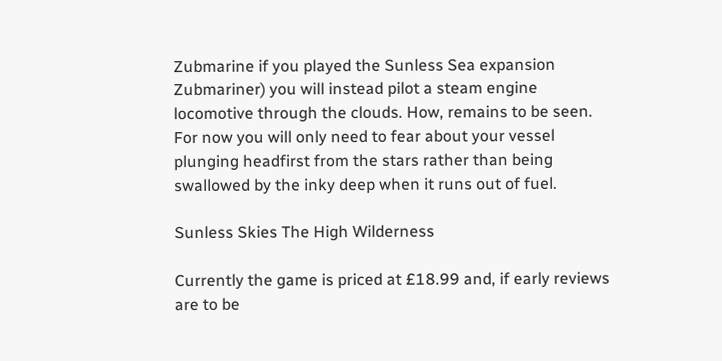Zubmarine if you played the Sunless Sea expansion Zubmariner) you will instead pilot a steam engine locomotive through the clouds. How, remains to be seen. For now you will only need to fear about your vessel plunging headfirst from the stars rather than being swallowed by the inky deep when it runs out of fuel.

Sunless Skies The High Wilderness

Currently the game is priced at £18.99 and, if early reviews are to be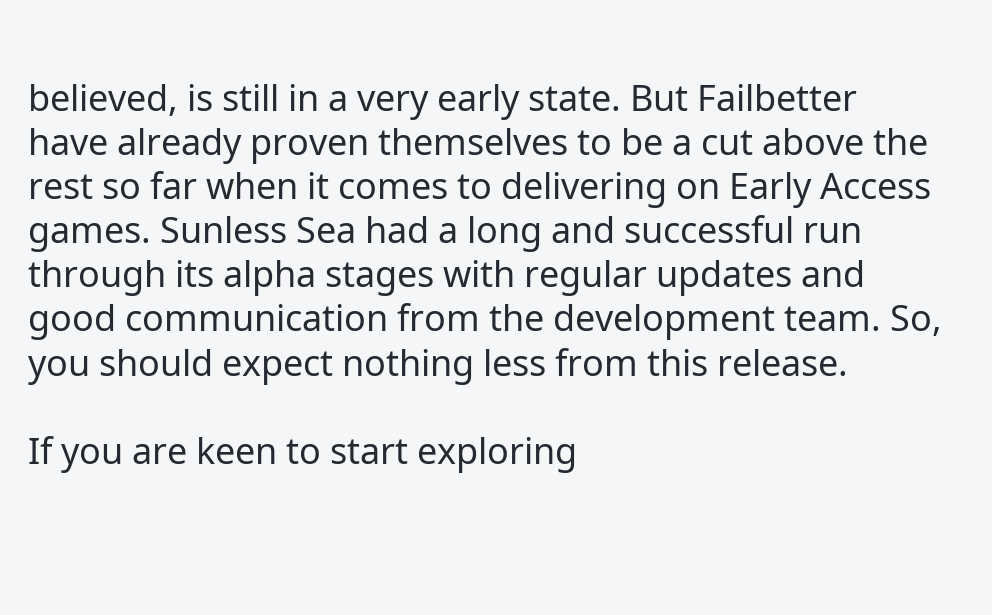believed, is still in a very early state. But Failbetter have already proven themselves to be a cut above the rest so far when it comes to delivering on Early Access games. Sunless Sea had a long and successful run through its alpha stages with regular updates and good communication from the development team. So, you should expect nothing less from this release.

If you are keen to start exploring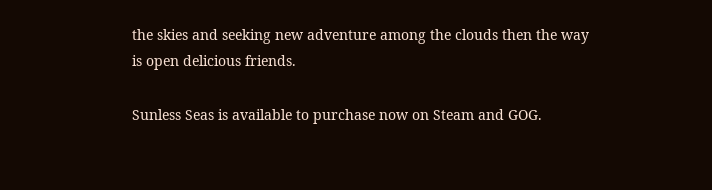the skies and seeking new adventure among the clouds then the way is open delicious friends.

Sunless Seas is available to purchase now on Steam and GOG.